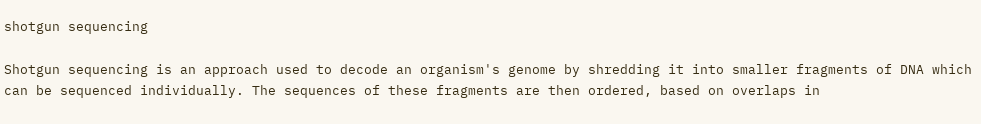shotgun sequencing

Shotgun sequencing is an approach used to decode an organism's genome by shredding it into smaller fragments of DNA which can be sequenced individually. The sequences of these fragments are then ordered, based on overlaps in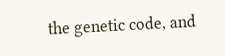the genetic code, and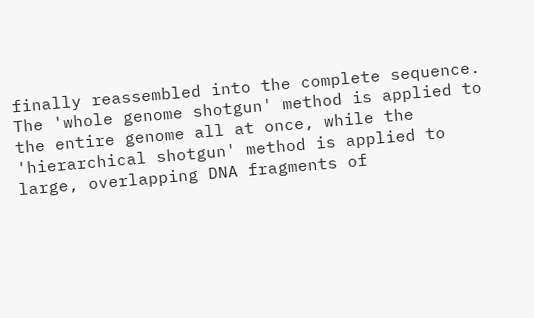finally reassembled into the complete sequence. The 'whole genome shotgun' method is applied to the entire genome all at once, while the 'hierarchical shotgun' method is applied to large, overlapping DNA fragments of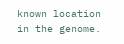known location in the genome.